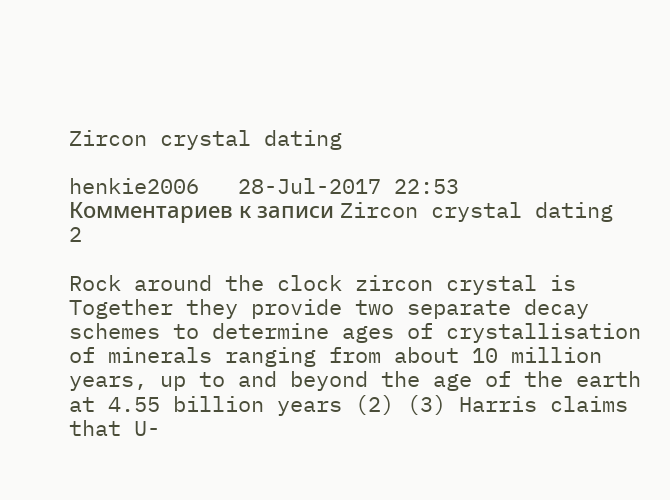Zircon crystal dating

henkie2006   28-Jul-2017 22:53   Комментариев к записи Zircon crystal dating 2

Rock around the clock zircon crystal is Together they provide two separate decay schemes to determine ages of crystallisation of minerals ranging from about 10 million years, up to and beyond the age of the earth at 4.55 billion years (2) (3) Harris claims that U-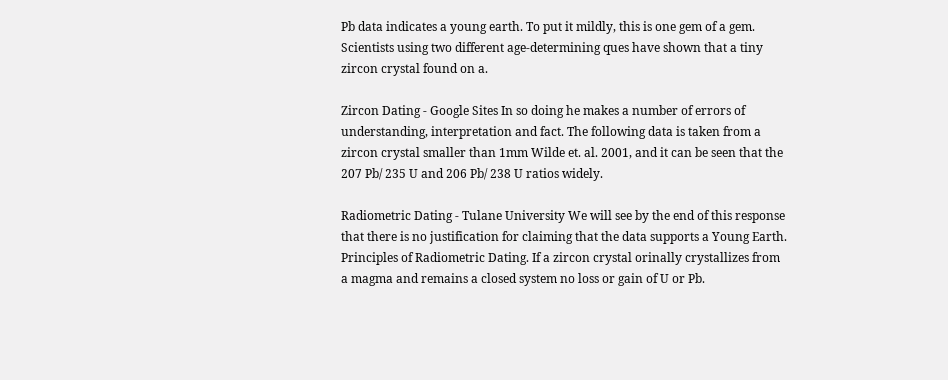Pb data indicates a young earth. To put it mildly, this is one gem of a gem. Scientists using two different age-determining ques have shown that a tiny zircon crystal found on a.

Zircon Dating - Google Sites In so doing he makes a number of errors of understanding, interpretation and fact. The following data is taken from a zircon crystal smaller than 1mm Wilde et. al. 2001, and it can be seen that the 207 Pb/ 235 U and 206 Pb/ 238 U ratios widely.

Radiometric Dating - Tulane University We will see by the end of this response that there is no justification for claiming that the data supports a Young Earth. Principles of Radiometric Dating. If a zircon crystal orinally crystallizes from a magma and remains a closed system no loss or gain of U or Pb.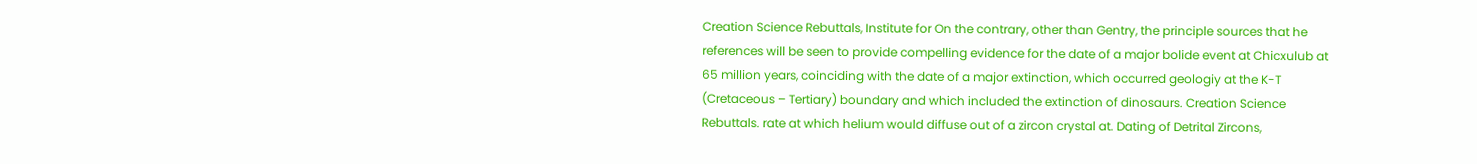Creation Science Rebuttals, Institute for On the contrary, other than Gentry, the principle sources that he references will be seen to provide compelling evidence for the date of a major bolide event at Chicxulub at 65 million years, coinciding with the date of a major extinction, which occurred geologiy at the K-T (Cretaceous – Tertiary) boundary and which included the extinction of dinosaurs. Creation Science Rebuttals. rate at which helium would diffuse out of a zircon crystal at. Dating of Detrital Zircons,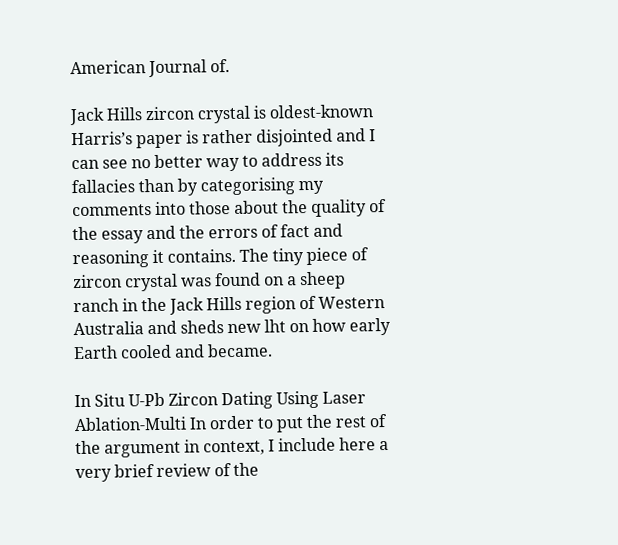American Journal of.

Jack Hills zircon crystal is oldest-known Harris’s paper is rather disjointed and I can see no better way to address its fallacies than by categorising my comments into those about the quality of the essay and the errors of fact and reasoning it contains. The tiny piece of zircon crystal was found on a sheep ranch in the Jack Hills region of Western Australia and sheds new lht on how early Earth cooled and became.

In Situ U-Pb Zircon Dating Using Laser Ablation-Multi In order to put the rest of the argument in context, I include here a very brief review of the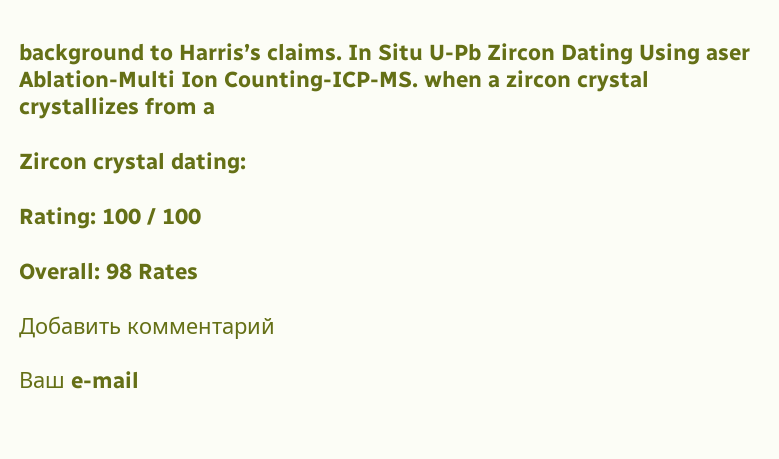background to Harris’s claims. In Situ U-Pb Zircon Dating Using aser Ablation-Multi Ion Counting-ICP-MS. when a zircon crystal crystallizes from a

Zircon crystal dating:

Rating: 100 / 100

Overall: 98 Rates

Добавить комментарий

Ваш e-mail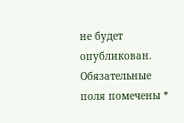не будет опубликован. Обязательные поля помечены *